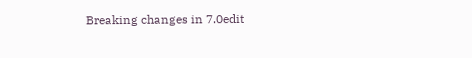Breaking changes in 7.0edit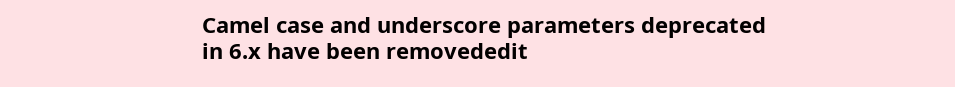Camel case and underscore parameters deprecated in 6.x have been removededit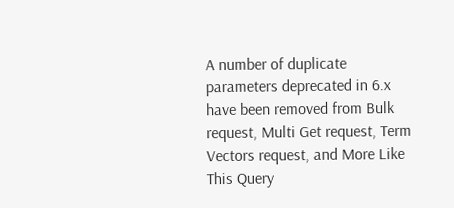A number of duplicate parameters deprecated in 6.x have been removed from Bulk request, Multi Get request, Term Vectors request, and More Like This Query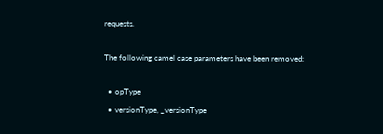requests.

The following camel case parameters have been removed:

  • opType
  • versionType, _versionType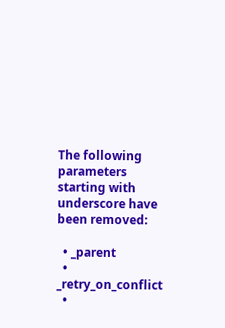The following parameters starting with underscore have been removed:

  • _parent
  • _retry_on_conflict
  •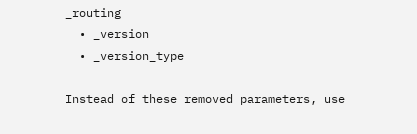_routing
  • _version
  • _version_type

Instead of these removed parameters, use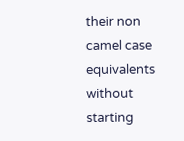their non camel case equivalents without starting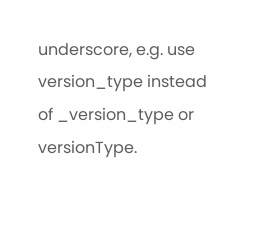underscore, e.g. use version_type instead of _version_type or versionType.